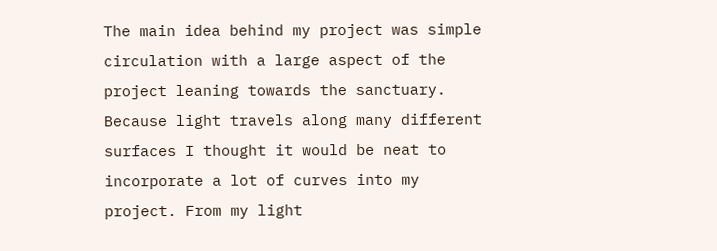The main idea behind my project was simple circulation with a large aspect of the project leaning towards the sanctuary. Because light travels along many different surfaces I thought it would be neat to incorporate a lot of curves into my project. From my light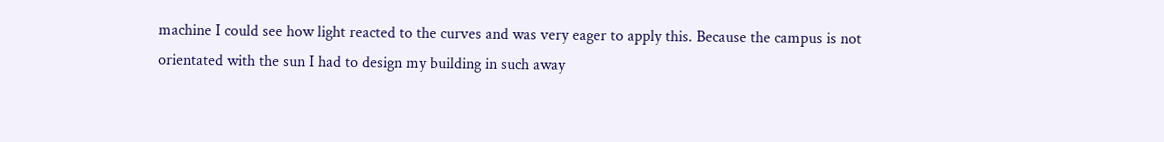machine I could see how light reacted to the curves and was very eager to apply this. Because the campus is not orientated with the sun I had to design my building in such away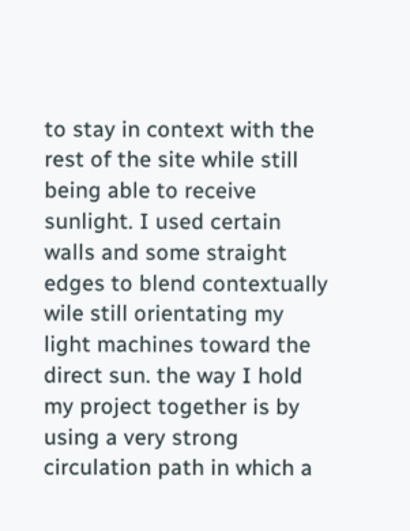to stay in context with the rest of the site while still being able to receive sunlight. I used certain walls and some straight edges to blend contextually wile still orientating my light machines toward the direct sun. the way I hold my project together is by using a very strong circulation path in which a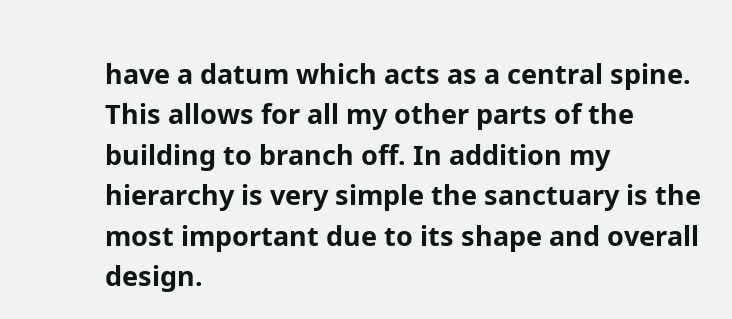have a datum which acts as a central spine. This allows for all my other parts of the building to branch off. In addition my hierarchy is very simple the sanctuary is the most important due to its shape and overall design.